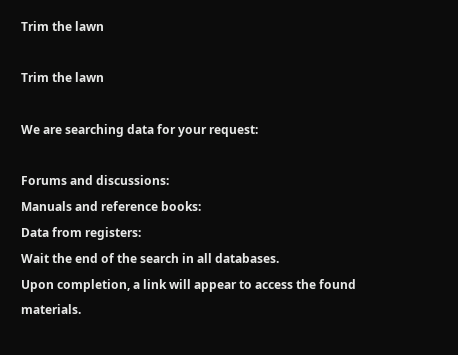Trim the lawn

Trim the lawn

We are searching data for your request:

Forums and discussions:
Manuals and reference books:
Data from registers:
Wait the end of the search in all databases.
Upon completion, a link will appear to access the found materials.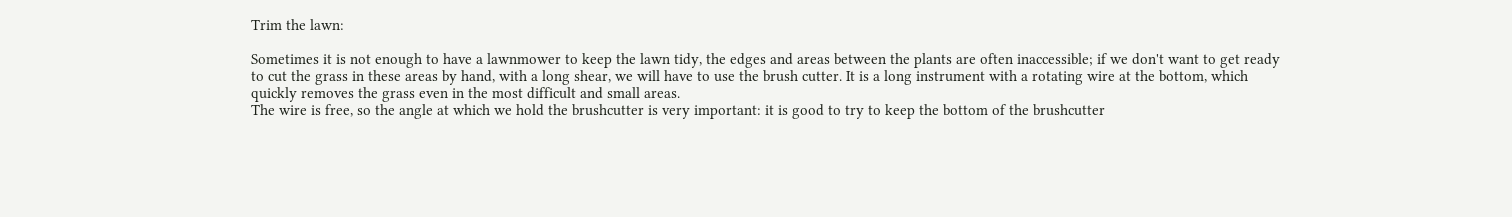Trim the lawn:

Sometimes it is not enough to have a lawnmower to keep the lawn tidy, the edges and areas between the plants are often inaccessible; if we don't want to get ready to cut the grass in these areas by hand, with a long shear, we will have to use the brush cutter. It is a long instrument with a rotating wire at the bottom, which quickly removes the grass even in the most difficult and small areas.
The wire is free, so the angle at which we hold the brushcutter is very important: it is good to try to keep the bottom of the brushcutter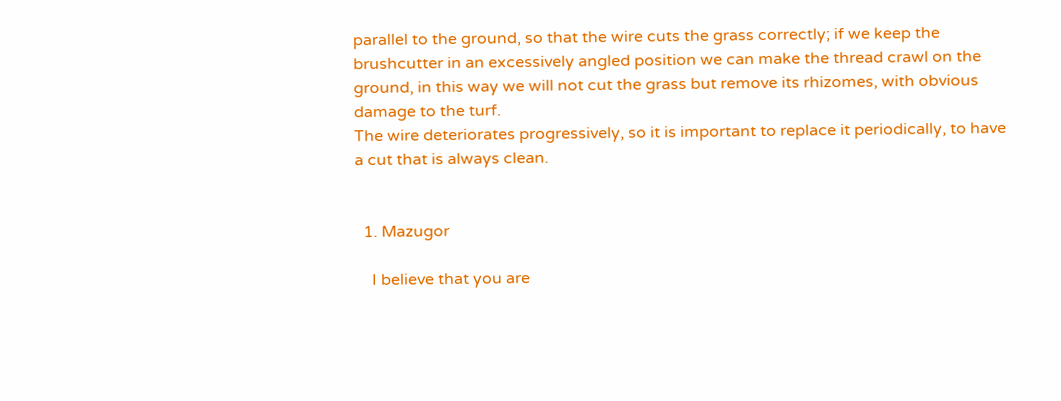parallel to the ground, so that the wire cuts the grass correctly; if we keep the brushcutter in an excessively angled position we can make the thread crawl on the ground, in this way we will not cut the grass but remove its rhizomes, with obvious damage to the turf.
The wire deteriorates progressively, so it is important to replace it periodically, to have a cut that is always clean.


  1. Mazugor

    I believe that you are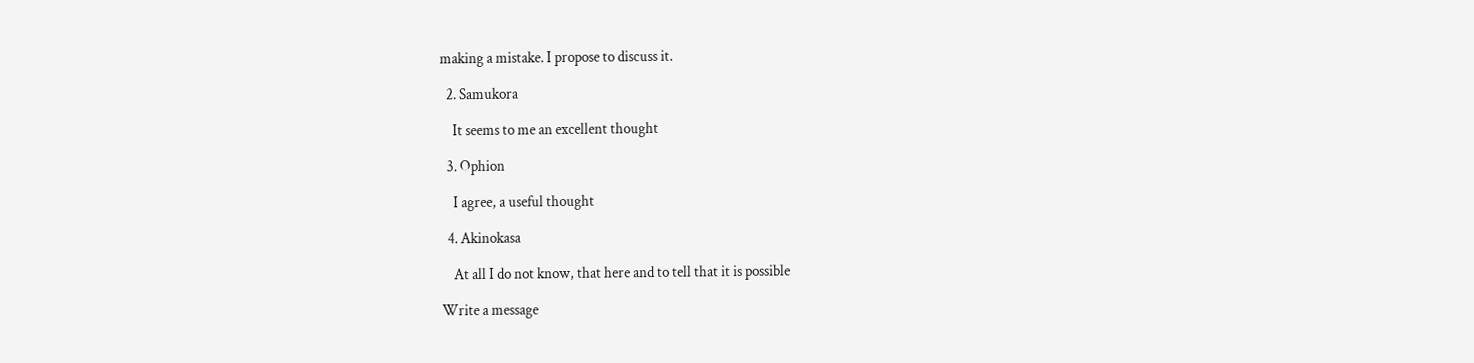making a mistake. I propose to discuss it.

  2. Samukora

    It seems to me an excellent thought

  3. Ophion

    I agree, a useful thought

  4. Akinokasa

    At all I do not know, that here and to tell that it is possible

Write a message